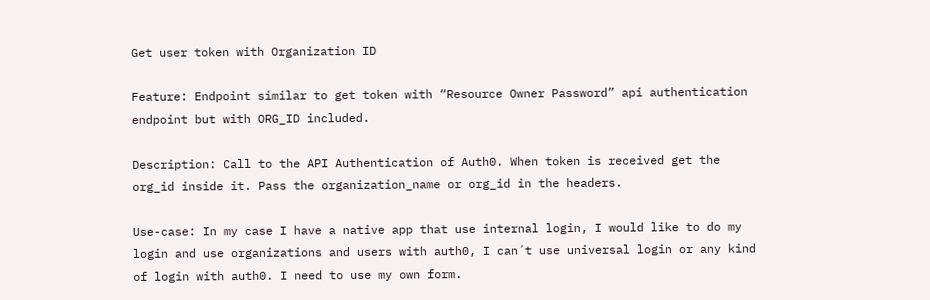Get user token with Organization ID

Feature: Endpoint similar to get token with “Resource Owner Password” api authentication endpoint but with ORG_ID included.

Description: Call to the API Authentication of Auth0. When token is received get the org_id inside it. Pass the organization_name or org_id in the headers.

Use-case: In my case I have a native app that use internal login, I would like to do my login and use organizations and users with auth0, I can´t use universal login or any kind of login with auth0. I need to use my own form.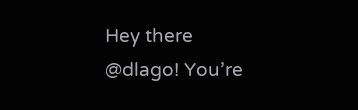Hey there @dlago! You’re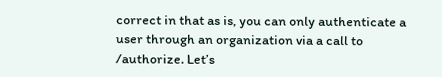correct in that as is, you can only authenticate a user through an organization via a call to /authorize. Let’s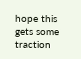hope this gets some traction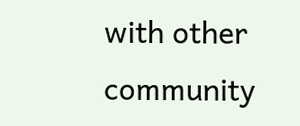with other community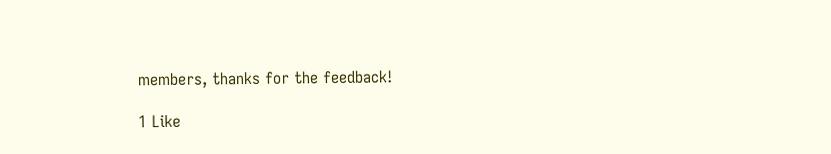members, thanks for the feedback!

1 Like